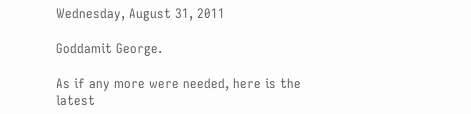Wednesday, August 31, 2011

Goddamit George.

As if any more were needed, here is the latest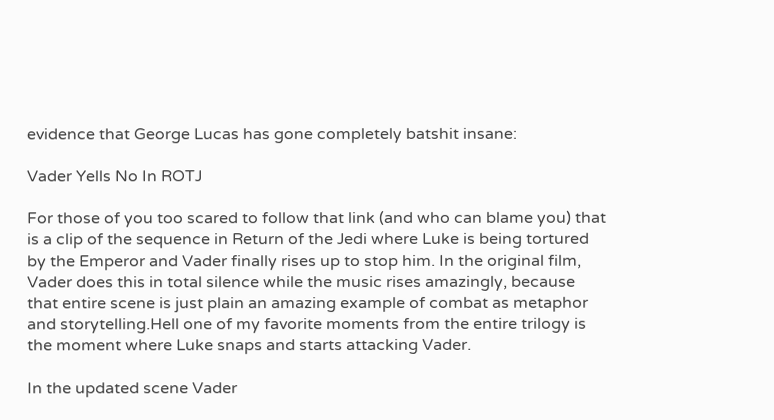evidence that George Lucas has gone completely batshit insane:

Vader Yells No In ROTJ

For those of you too scared to follow that link (and who can blame you) that is a clip of the sequence in Return of the Jedi where Luke is being tortured by the Emperor and Vader finally rises up to stop him. In the original film, Vader does this in total silence while the music rises amazingly, because that entire scene is just plain an amazing example of combat as metaphor and storytelling.Hell one of my favorite moments from the entire trilogy is the moment where Luke snaps and starts attacking Vader.

In the updated scene Vader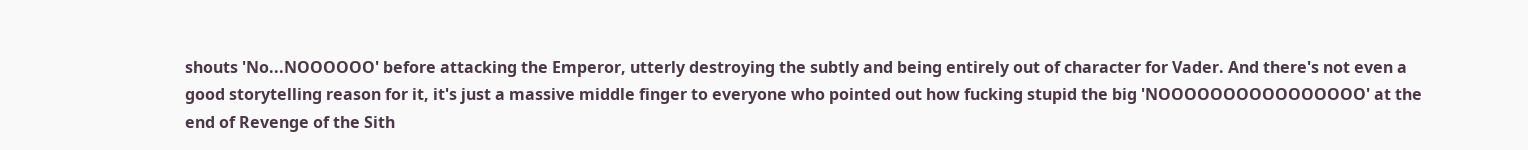shouts 'No...NOOOOOO' before attacking the Emperor, utterly destroying the subtly and being entirely out of character for Vader. And there's not even a good storytelling reason for it, it's just a massive middle finger to everyone who pointed out how fucking stupid the big 'NOOOOOOOOOOOOOOOO' at the end of Revenge of the Sith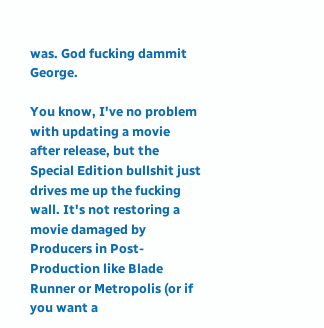was. God fucking dammit George.

You know, I've no problem with updating a movie after release, but the Special Edition bullshit just drives me up the fucking wall. It's not restoring a movie damaged by Producers in Post-Production like Blade Runner or Metropolis (or if you want a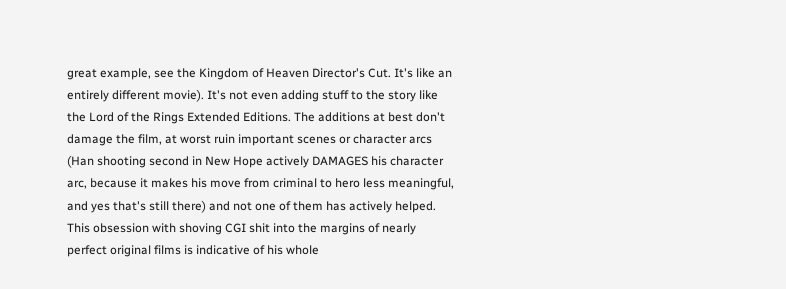great example, see the Kingdom of Heaven Director's Cut. It's like an entirely different movie). It's not even adding stuff to the story like the Lord of the Rings Extended Editions. The additions at best don't damage the film, at worst ruin important scenes or character arcs (Han shooting second in New Hope actively DAMAGES his character arc, because it makes his move from criminal to hero less meaningful, and yes that's still there) and not one of them has actively helped. This obsession with shoving CGI shit into the margins of nearly perfect original films is indicative of his whole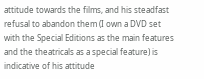attitude towards the films, and his steadfast refusal to abandon them (I own a DVD set with the Special Editions as the main features and the theatricals as a special feature) is indicative of his attitude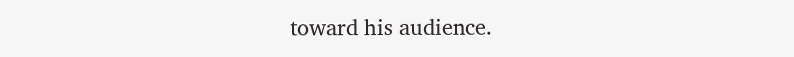toward his audience.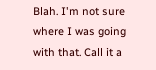Blah. I'm not sure where I was going with that. Call it a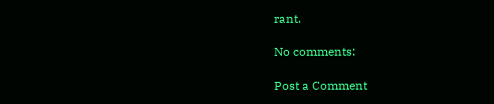rant.

No comments:

Post a Comment